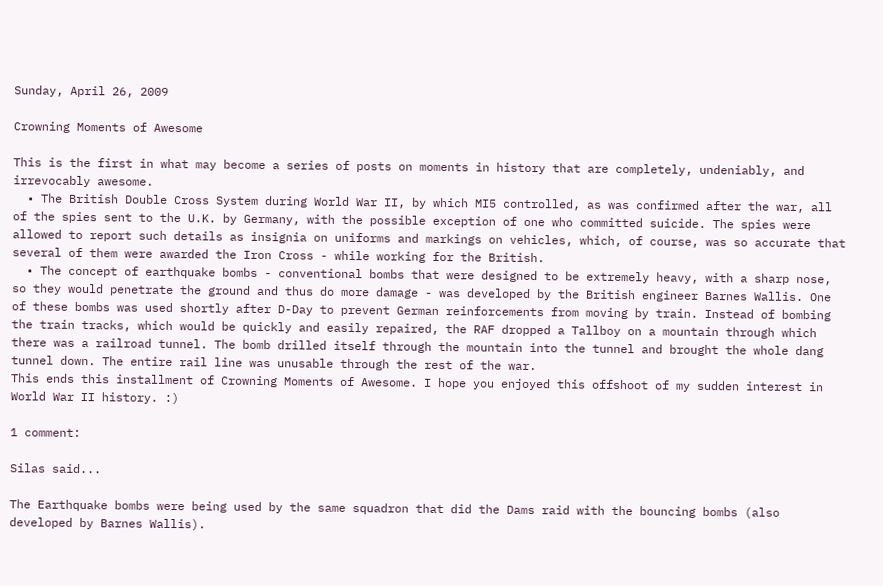Sunday, April 26, 2009

Crowning Moments of Awesome

This is the first in what may become a series of posts on moments in history that are completely, undeniably, and irrevocably awesome.
  • The British Double Cross System during World War II, by which MI5 controlled, as was confirmed after the war, all of the spies sent to the U.K. by Germany, with the possible exception of one who committed suicide. The spies were allowed to report such details as insignia on uniforms and markings on vehicles, which, of course, was so accurate that several of them were awarded the Iron Cross - while working for the British.
  • The concept of earthquake bombs - conventional bombs that were designed to be extremely heavy, with a sharp nose, so they would penetrate the ground and thus do more damage - was developed by the British engineer Barnes Wallis. One of these bombs was used shortly after D-Day to prevent German reinforcements from moving by train. Instead of bombing the train tracks, which would be quickly and easily repaired, the RAF dropped a Tallboy on a mountain through which there was a railroad tunnel. The bomb drilled itself through the mountain into the tunnel and brought the whole dang tunnel down. The entire rail line was unusable through the rest of the war.
This ends this installment of Crowning Moments of Awesome. I hope you enjoyed this offshoot of my sudden interest in World War II history. :)

1 comment:

Silas said...

The Earthquake bombs were being used by the same squadron that did the Dams raid with the bouncing bombs (also developed by Barnes Wallis).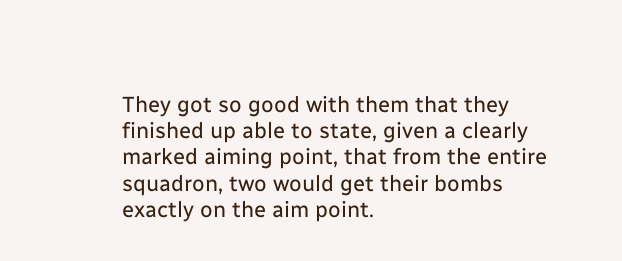They got so good with them that they finished up able to state, given a clearly marked aiming point, that from the entire squadron, two would get their bombs exactly on the aim point.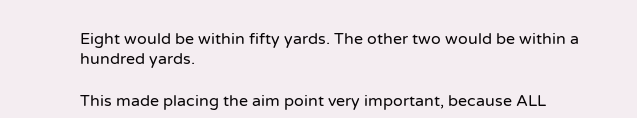Eight would be within fifty yards. The other two would be within a hundred yards.

This made placing the aim point very important, because ALL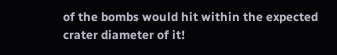of the bombs would hit within the expected crater diameter of it!